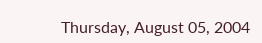Thursday, August 05, 2004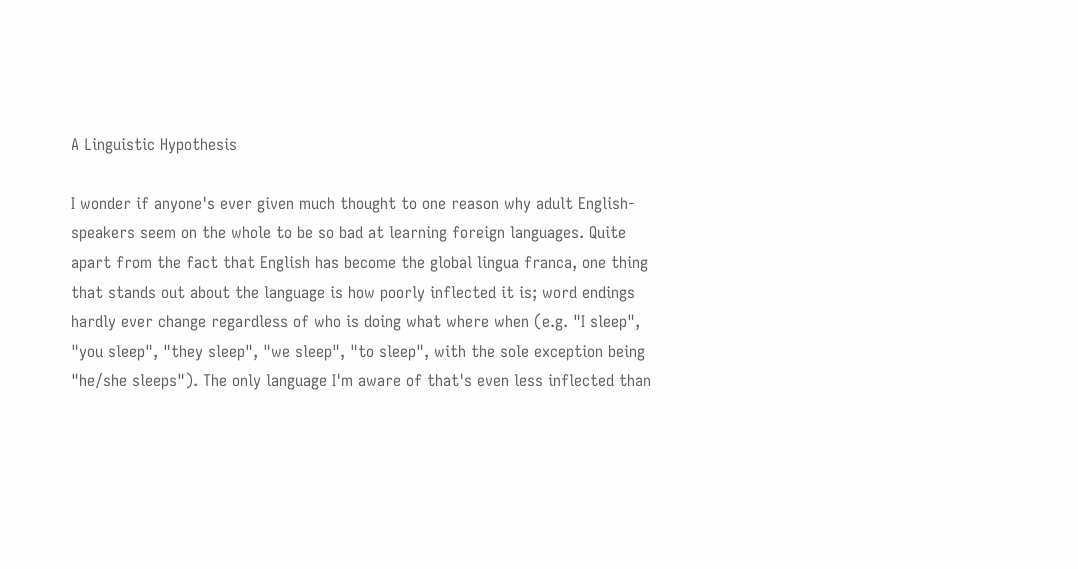A Linguistic Hypothesis

I wonder if anyone's ever given much thought to one reason why adult English-speakers seem on the whole to be so bad at learning foreign languages. Quite apart from the fact that English has become the global lingua franca, one thing that stands out about the language is how poorly inflected it is; word endings hardly ever change regardless of who is doing what where when (e.g. "I sleep", "you sleep", "they sleep", "we sleep", "to sleep", with the sole exception being "he/she sleeps"). The only language I'm aware of that's even less inflected than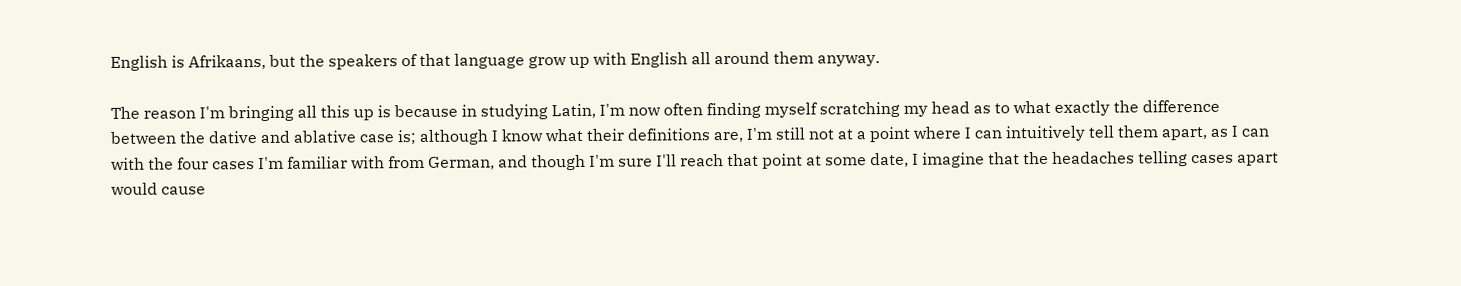English is Afrikaans, but the speakers of that language grow up with English all around them anyway.

The reason I'm bringing all this up is because in studying Latin, I'm now often finding myself scratching my head as to what exactly the difference between the dative and ablative case is; although I know what their definitions are, I'm still not at a point where I can intuitively tell them apart, as I can with the four cases I'm familiar with from German, and though I'm sure I'll reach that point at some date, I imagine that the headaches telling cases apart would cause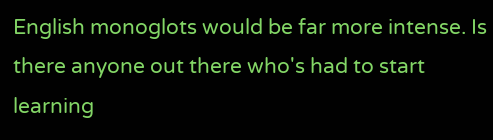English monoglots would be far more intense. Is there anyone out there who's had to start learning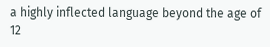a highly inflected language beyond the age of 12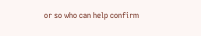or so who can help confirm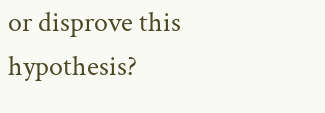or disprove this hypothesis?